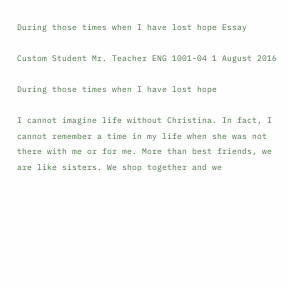During those times when I have lost hope Essay

Custom Student Mr. Teacher ENG 1001-04 1 August 2016

During those times when I have lost hope

I cannot imagine life without Christina. In fact, I cannot remember a time in my life when she was not there with me or for me. More than best friends, we are like sisters. We shop together and we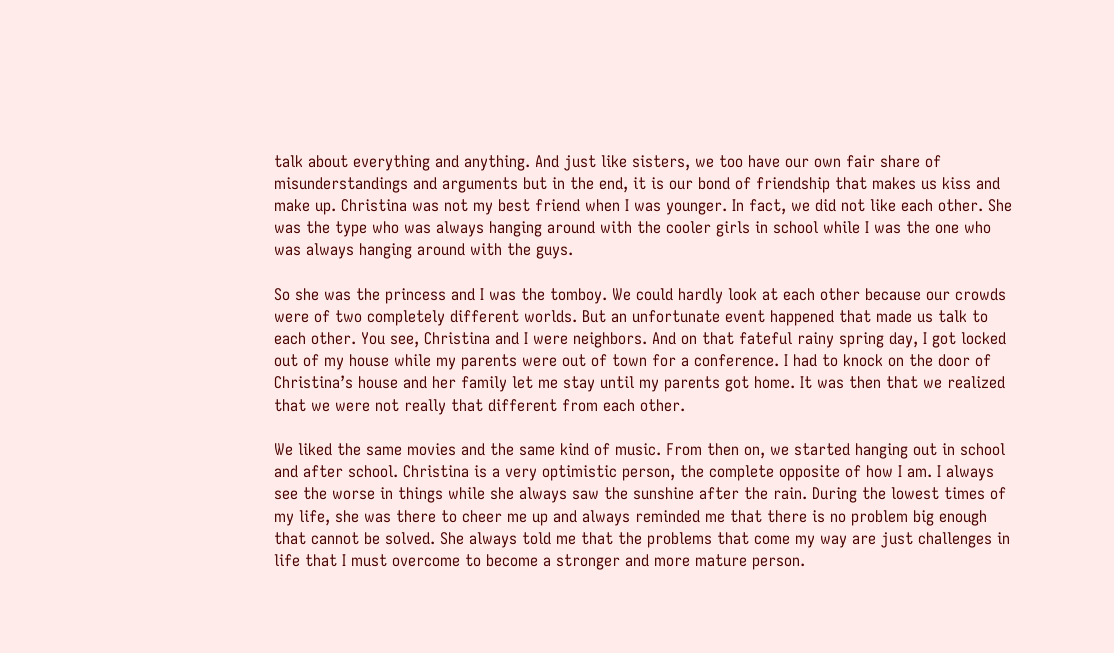talk about everything and anything. And just like sisters, we too have our own fair share of misunderstandings and arguments but in the end, it is our bond of friendship that makes us kiss and make up. Christina was not my best friend when I was younger. In fact, we did not like each other. She was the type who was always hanging around with the cooler girls in school while I was the one who was always hanging around with the guys.

So she was the princess and I was the tomboy. We could hardly look at each other because our crowds were of two completely different worlds. But an unfortunate event happened that made us talk to each other. You see, Christina and I were neighbors. And on that fateful rainy spring day, I got locked out of my house while my parents were out of town for a conference. I had to knock on the door of Christina’s house and her family let me stay until my parents got home. It was then that we realized that we were not really that different from each other.

We liked the same movies and the same kind of music. From then on, we started hanging out in school and after school. Christina is a very optimistic person, the complete opposite of how I am. I always see the worse in things while she always saw the sunshine after the rain. During the lowest times of my life, she was there to cheer me up and always reminded me that there is no problem big enough that cannot be solved. She always told me that the problems that come my way are just challenges in life that I must overcome to become a stronger and more mature person.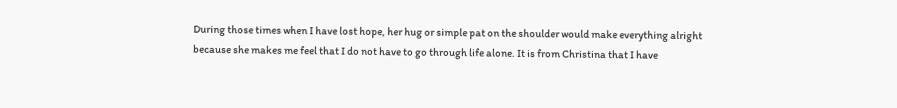During those times when I have lost hope, her hug or simple pat on the shoulder would make everything alright because she makes me feel that I do not have to go through life alone. It is from Christina that I have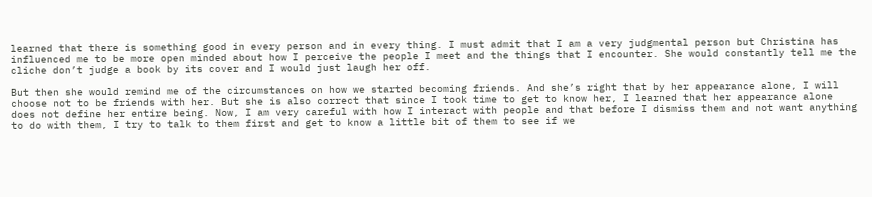learned that there is something good in every person and in every thing. I must admit that I am a very judgmental person but Christina has influenced me to be more open minded about how I perceive the people I meet and the things that I encounter. She would constantly tell me the cliche don’t judge a book by its cover and I would just laugh her off.

But then she would remind me of the circumstances on how we started becoming friends. And she’s right that by her appearance alone, I will choose not to be friends with her. But she is also correct that since I took time to get to know her, I learned that her appearance alone does not define her entire being. Now, I am very careful with how I interact with people and that before I dismiss them and not want anything to do with them, I try to talk to them first and get to know a little bit of them to see if we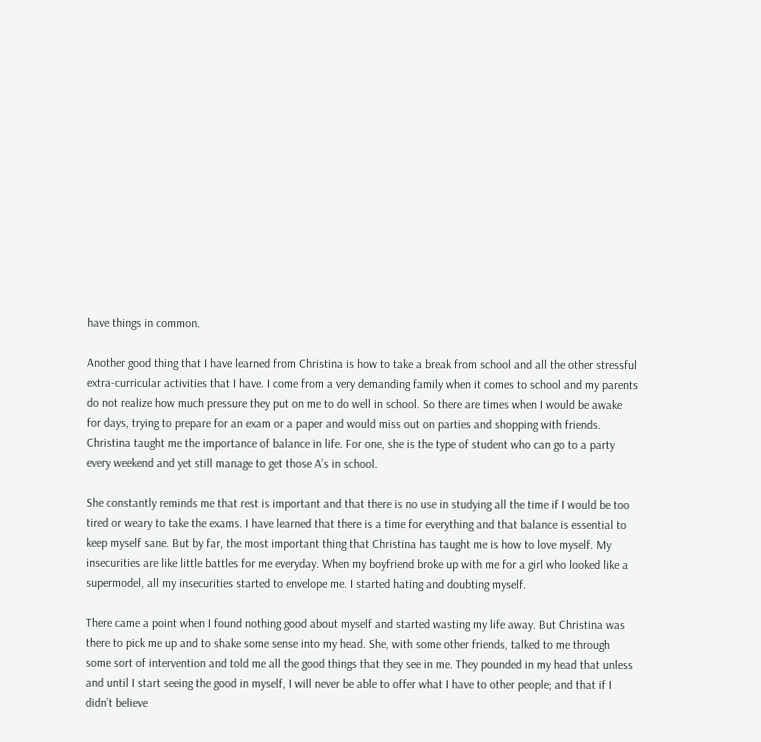have things in common.

Another good thing that I have learned from Christina is how to take a break from school and all the other stressful extra-curricular activities that I have. I come from a very demanding family when it comes to school and my parents do not realize how much pressure they put on me to do well in school. So there are times when I would be awake for days, trying to prepare for an exam or a paper and would miss out on parties and shopping with friends. Christina taught me the importance of balance in life. For one, she is the type of student who can go to a party every weekend and yet still manage to get those A’s in school.

She constantly reminds me that rest is important and that there is no use in studying all the time if I would be too tired or weary to take the exams. I have learned that there is a time for everything and that balance is essential to keep myself sane. But by far, the most important thing that Christina has taught me is how to love myself. My insecurities are like little battles for me everyday. When my boyfriend broke up with me for a girl who looked like a supermodel, all my insecurities started to envelope me. I started hating and doubting myself.

There came a point when I found nothing good about myself and started wasting my life away. But Christina was there to pick me up and to shake some sense into my head. She, with some other friends, talked to me through some sort of intervention and told me all the good things that they see in me. They pounded in my head that unless and until I start seeing the good in myself, I will never be able to offer what I have to other people; and that if I didn’t believe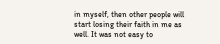in myself, then other people will start losing their faith in me as well. It was not easy to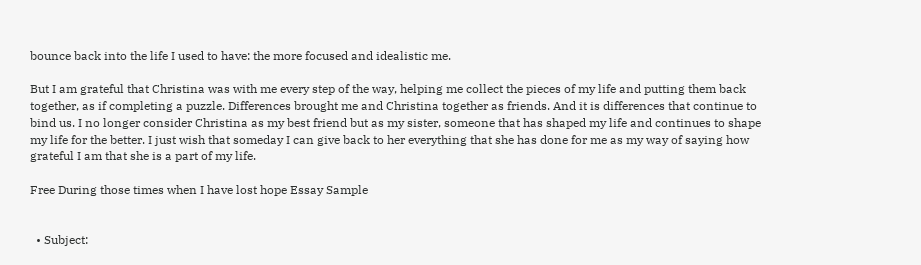bounce back into the life I used to have: the more focused and idealistic me.

But I am grateful that Christina was with me every step of the way, helping me collect the pieces of my life and putting them back together, as if completing a puzzle. Differences brought me and Christina together as friends. And it is differences that continue to bind us. I no longer consider Christina as my best friend but as my sister, someone that has shaped my life and continues to shape my life for the better. I just wish that someday I can give back to her everything that she has done for me as my way of saying how grateful I am that she is a part of my life.

Free During those times when I have lost hope Essay Sample


  • Subject: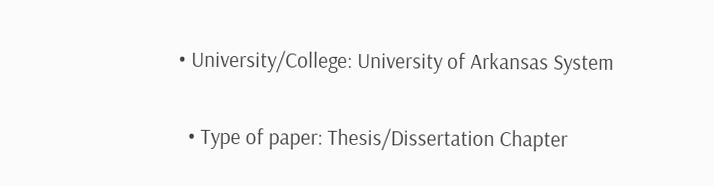• University/College: University of Arkansas System

  • Type of paper: Thesis/Dissertation Chapter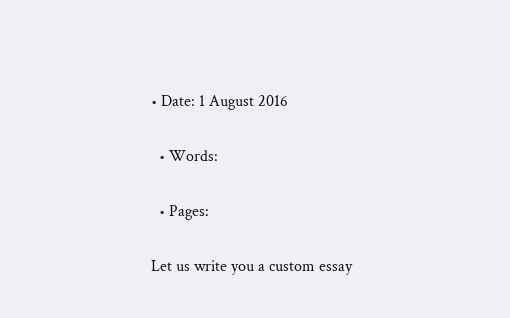• Date: 1 August 2016

  • Words:

  • Pages:

Let us write you a custom essay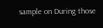sample on During those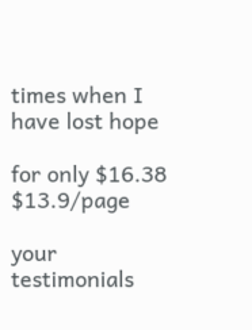times when I have lost hope

for only $16.38 $13.9/page

your testimonials